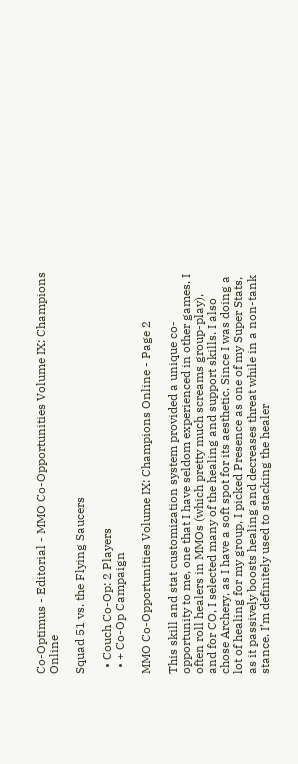Co-Optimus - Editorial - MMO Co-Opportunities Volume IX: Champions Online

Squad 51 vs. the Flying Saucers

  • Couch Co-Op: 2 Players
  • + Co-Op Campaign

MMO Co-Opportunities Volume IX: Champions Online - Page 2

This skill and stat customization system provided a unique co-opportunity to me, one that I have seldom experienced in other games. I often roll healers in MMOs (which pretty much screams group-play), and for CO, I selected many of the healing and support skills. I also chose Archery, as I have a soft spot for its aesthetic. Since I was doing a lot of healing for my group, I picked Presence as one of my Super Stats, as it passively boosts healing and decreases threat while in a non-tank stance. I’m definitely used to stacking the healer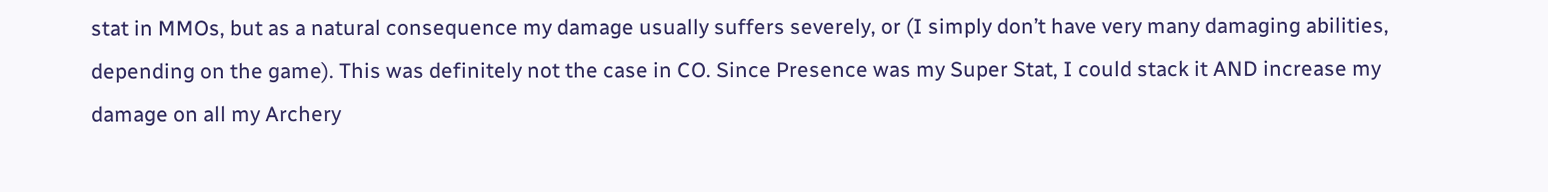stat in MMOs, but as a natural consequence my damage usually suffers severely, or (I simply don’t have very many damaging abilities, depending on the game). This was definitely not the case in CO. Since Presence was my Super Stat, I could stack it AND increase my damage on all my Archery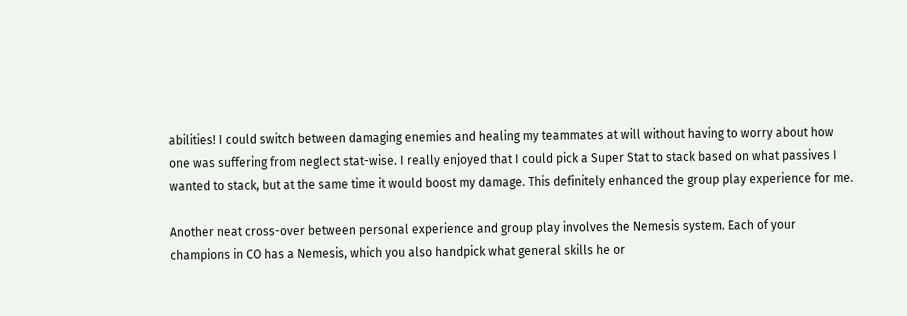abilities! I could switch between damaging enemies and healing my teammates at will without having to worry about how one was suffering from neglect stat-wise. I really enjoyed that I could pick a Super Stat to stack based on what passives I wanted to stack, but at the same time it would boost my damage. This definitely enhanced the group play experience for me.

Another neat cross-over between personal experience and group play involves the Nemesis system. Each of your champions in CO has a Nemesis, which you also handpick what general skills he or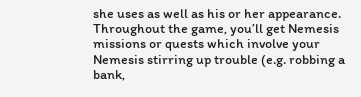she uses as well as his or her appearance. Throughout the game, you’ll get Nemesis missions or quests which involve your Nemesis stirring up trouble (e.g. robbing a bank,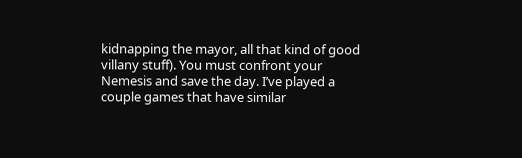kidnapping the mayor, all that kind of good villany stuff). You must confront your Nemesis and save the day. I’ve played a couple games that have similar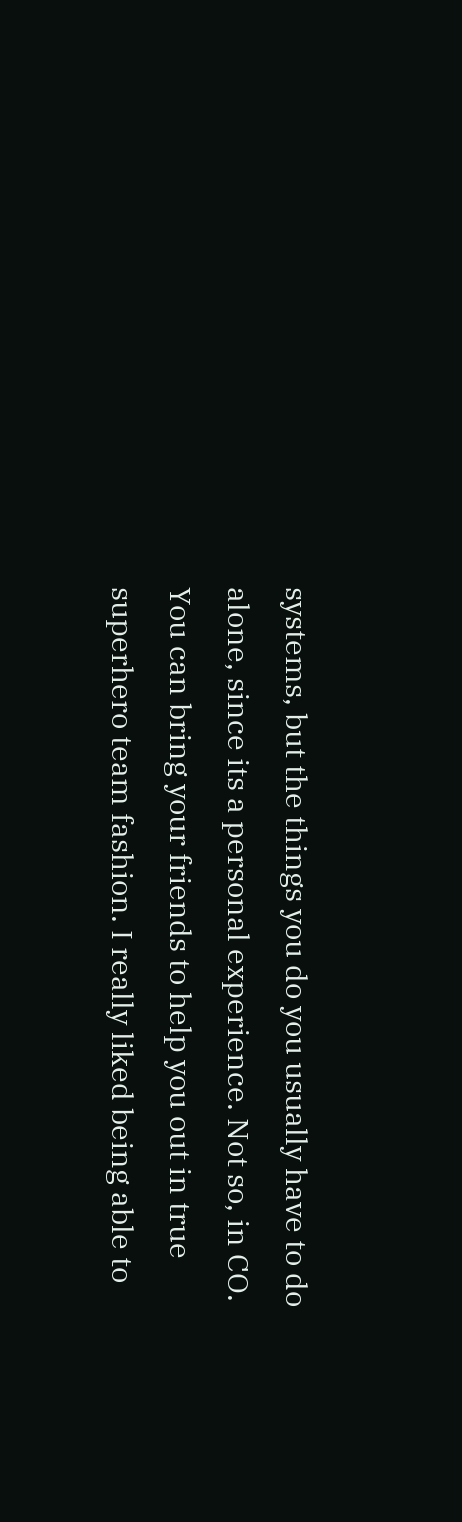systems, but the things you do you usually have to do alone, since its a personal experience. Not so, in CO. You can bring your friends to help you out in true superhero team fashion. I really liked being able to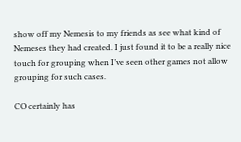show off my Nemesis to my friends as see what kind of Nemeses they had created. I just found it to be a really nice touch for grouping when I’ve seen other games not allow grouping for such cases.

CO certainly has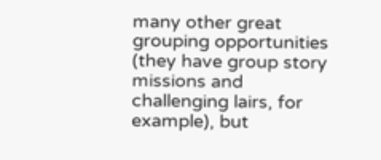many other great grouping opportunities (they have group story missions and challenging lairs, for example), but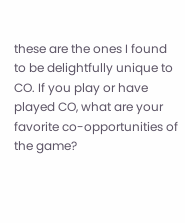these are the ones I found to be delightfully unique to CO. If you play or have played CO, what are your favorite co-opportunities of the game?